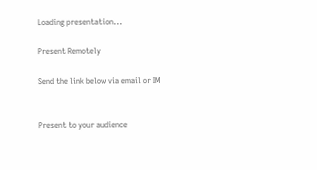Loading presentation...

Present Remotely

Send the link below via email or IM


Present to your audience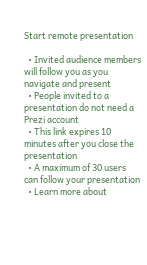Start remote presentation

  • Invited audience members will follow you as you navigate and present
  • People invited to a presentation do not need a Prezi account
  • This link expires 10 minutes after you close the presentation
  • A maximum of 30 users can follow your presentation
  • Learn more about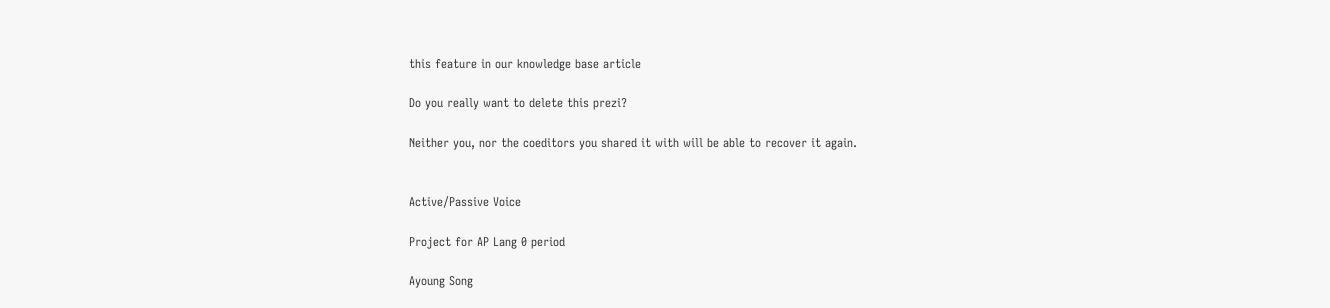this feature in our knowledge base article

Do you really want to delete this prezi?

Neither you, nor the coeditors you shared it with will be able to recover it again.


Active/Passive Voice

Project for AP Lang 0 period

Ayoung Song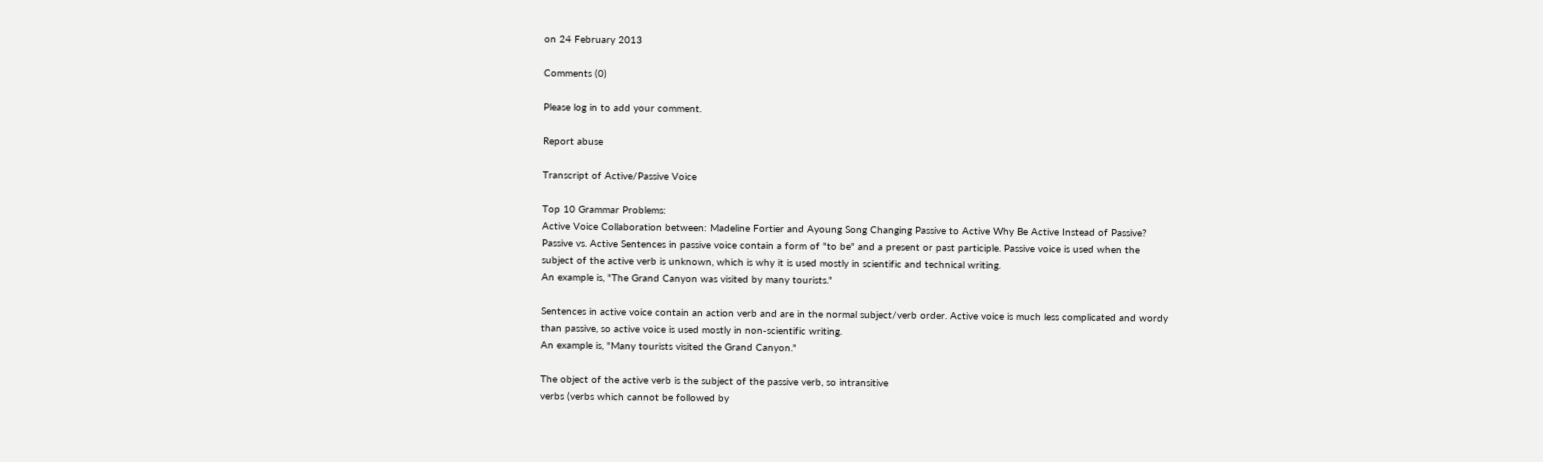on 24 February 2013

Comments (0)

Please log in to add your comment.

Report abuse

Transcript of Active/Passive Voice

Top 10 Grammar Problems:
Active Voice Collaboration between: Madeline Fortier and Ayoung Song Changing Passive to Active Why Be Active Instead of Passive? Passive vs. Active Sentences in passive voice contain a form of "to be" and a present or past participle. Passive voice is used when the subject of the active verb is unknown, which is why it is used mostly in scientific and technical writing.
An example is, "The Grand Canyon was visited by many tourists."

Sentences in active voice contain an action verb and are in the normal subject/verb order. Active voice is much less complicated and wordy than passive, so active voice is used mostly in non-scientific writing.
An example is, "Many tourists visited the Grand Canyon."

The object of the active verb is the subject of the passive verb, so intransitive
verbs (verbs which cannot be followed by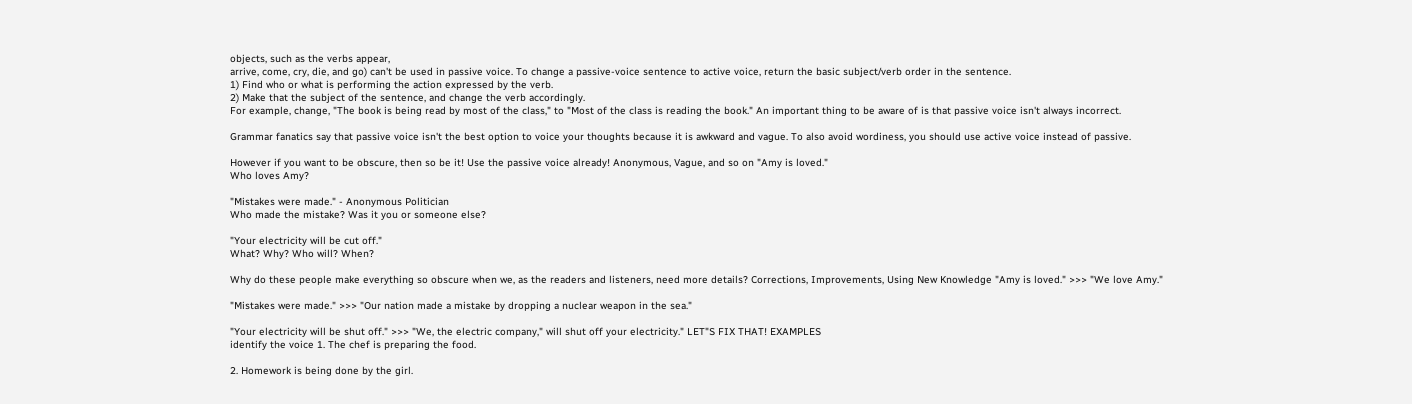objects, such as the verbs appear,
arrive, come, cry, die, and go) can't be used in passive voice. To change a passive-voice sentence to active voice, return the basic subject/verb order in the sentence.
1) Find who or what is performing the action expressed by the verb.
2) Make that the subject of the sentence, and change the verb accordingly.
For example, change, "The book is being read by most of the class," to "Most of the class is reading the book." An important thing to be aware of is that passive voice isn't always incorrect.

Grammar fanatics say that passive voice isn't the best option to voice your thoughts because it is awkward and vague. To also avoid wordiness, you should use active voice instead of passive.

However if you want to be obscure, then so be it! Use the passive voice already! Anonymous, Vague, and so on "Amy is loved."
Who loves Amy?

"Mistakes were made." - Anonymous Politician
Who made the mistake? Was it you or someone else?

"Your electricity will be cut off."
What? Why? Who will? When?

Why do these people make everything so obscure when we, as the readers and listeners, need more details? Corrections, Improvements, Using New Knowledge "Amy is loved." >>> "We love Amy."

"Mistakes were made." >>> "Our nation made a mistake by dropping a nuclear weapon in the sea."

"Your electricity will be shut off." >>> "We, the electric company," will shut off your electricity." LET"S FIX THAT! EXAMPLES
identify the voice 1. The chef is preparing the food.

2. Homework is being done by the girl.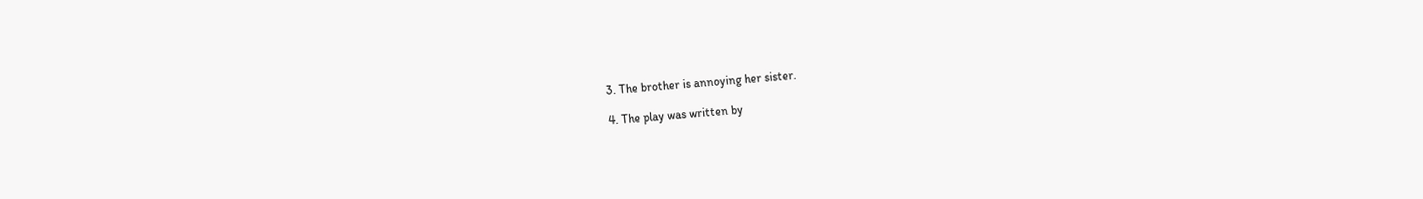3. The brother is annoying her sister.

4. The play was written by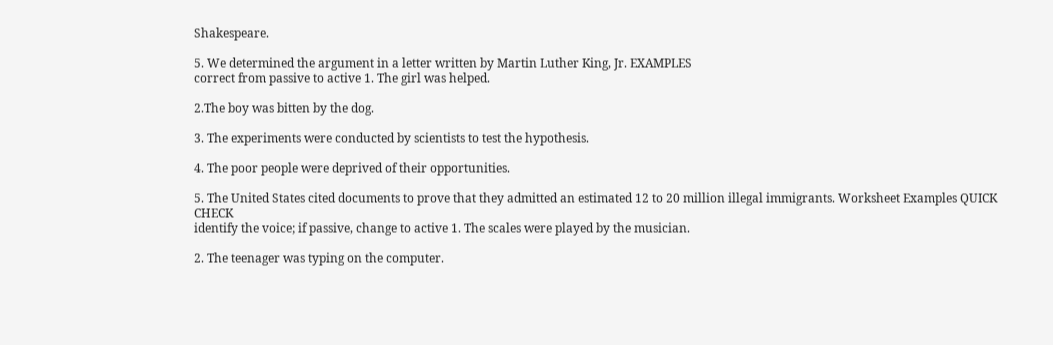Shakespeare.

5. We determined the argument in a letter written by Martin Luther King, Jr. EXAMPLES
correct from passive to active 1. The girl was helped.

2.The boy was bitten by the dog.

3. The experiments were conducted by scientists to test the hypothesis.

4. The poor people were deprived of their opportunities.

5. The United States cited documents to prove that they admitted an estimated 12 to 20 million illegal immigrants. Worksheet Examples QUICK CHECK
identify the voice; if passive, change to active 1. The scales were played by the musician.

2. The teenager was typing on the computer.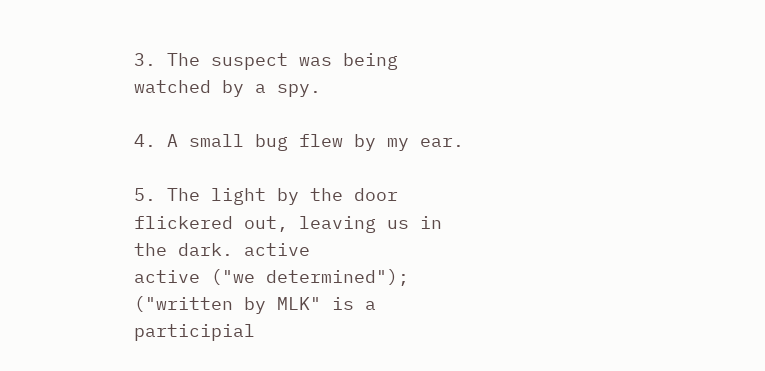3. The suspect was being watched by a spy.

4. A small bug flew by my ear.

5. The light by the door flickered out, leaving us in the dark. active
active ("we determined"); ("written by MLK" is a participial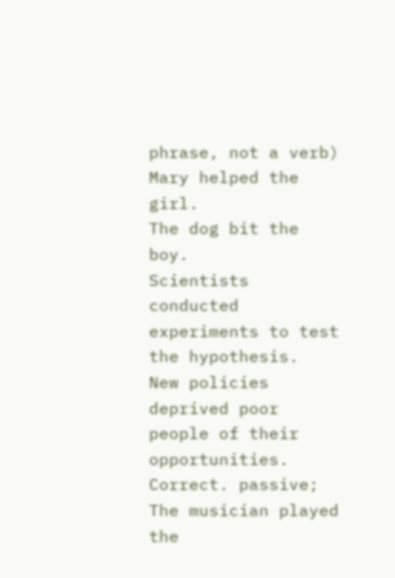phrase, not a verb) Mary helped the girl.
The dog bit the boy.
Scientists conducted experiments to test the hypothesis.
New policies deprived poor people of their opportunities.
Correct. passive; The musician played the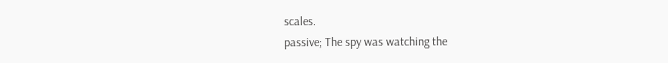scales.
passive; The spy was watching the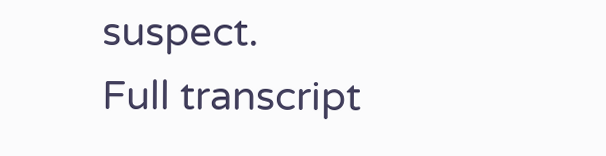suspect.
Full transcript